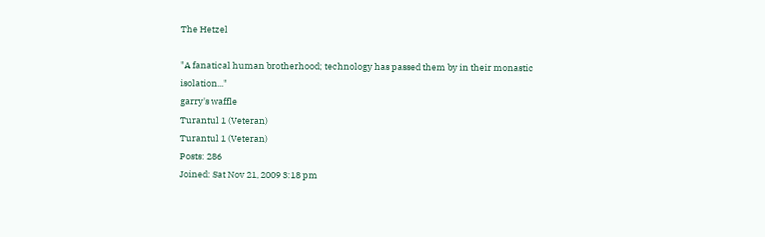The Hetzel

"A fanatical human brotherhood; technology has passed them by in their monastic isolation..."
garry's waffle
Turantul 1 (Veteran)
Turantul 1 (Veteran)
Posts: 286
Joined: Sat Nov 21, 2009 3:18 pm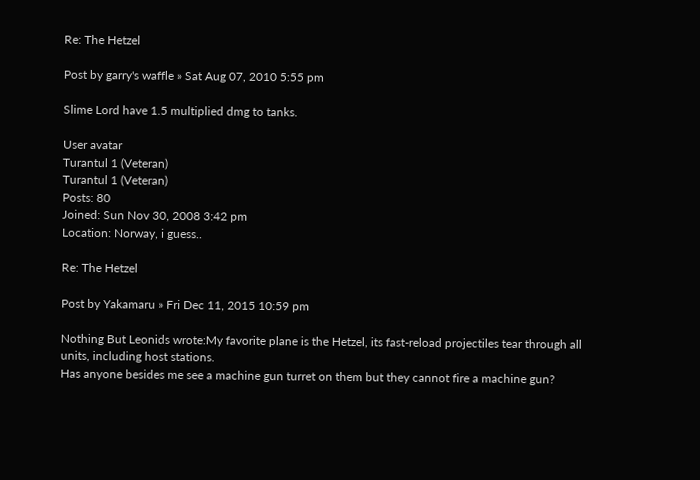Re: The Hetzel

Post by garry's waffle » Sat Aug 07, 2010 5:55 pm

Slime Lord have 1.5 multiplied dmg to tanks.

User avatar
Turantul 1 (Veteran)
Turantul 1 (Veteran)
Posts: 80
Joined: Sun Nov 30, 2008 3:42 pm
Location: Norway, i guess..

Re: The Hetzel

Post by Yakamaru » Fri Dec 11, 2015 10:59 pm

Nothing But Leonids wrote:My favorite plane is the Hetzel, its fast-reload projectiles tear through all units, including host stations.
Has anyone besides me see a machine gun turret on them but they cannot fire a machine gun?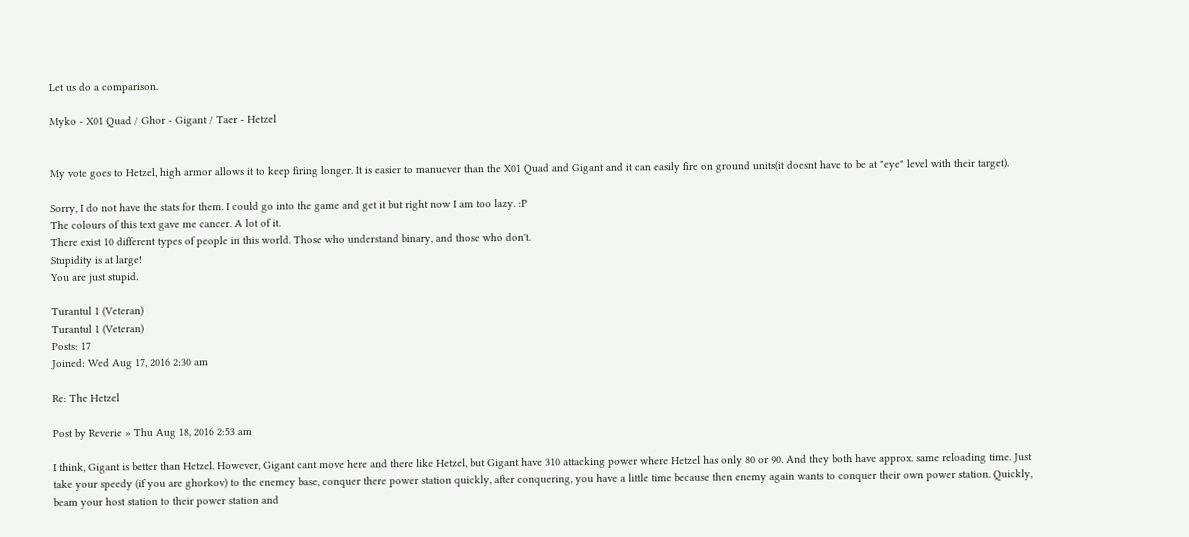Let us do a comparison.

Myko - X01 Quad / Ghor - Gigant / Taer - Hetzel


My vote goes to Hetzel, high armor allows it to keep firing longer. It is easier to manuever than the X01 Quad and Gigant and it can easily fire on ground units(it doesnt have to be at "eye" level with their target).

Sorry, I do not have the stats for them. I could go into the game and get it but right now I am too lazy. :P
The colours of this text gave me cancer. A lot of it.
There exist 10 different types of people in this world. Those who understand binary, and those who don't.
Stupidity is at large!
You are just stupid.

Turantul 1 (Veteran)
Turantul 1 (Veteran)
Posts: 17
Joined: Wed Aug 17, 2016 2:30 am

Re: The Hetzel

Post by Reverie » Thu Aug 18, 2016 2:53 am

I think, Gigant is better than Hetzel. However, Gigant cant move here and there like Hetzel, but Gigant have 310 attacking power where Hetzel has only 80 or 90. And they both have approx. same reloading time. Just take your speedy (if you are ghorkov) to the enemey base, conquer there power station quickly, after conquering, you have a little time because then enemy again wants to conquer their own power station. Quickly, beam your host station to their power station and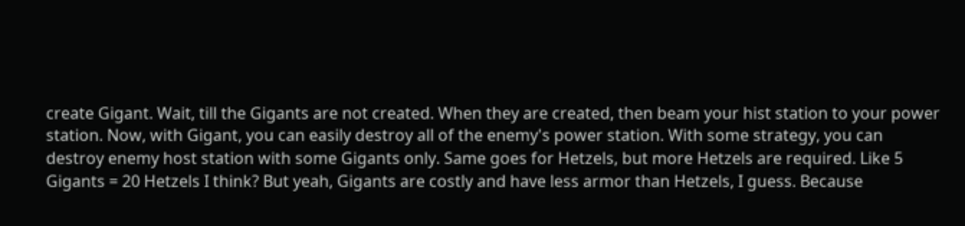create Gigant. Wait, till the Gigants are not created. When they are created, then beam your hist station to your power station. Now, with Gigant, you can easily destroy all of the enemy's power station. With some strategy, you can destroy enemy host station with some Gigants only. Same goes for Hetzels, but more Hetzels are required. Like 5 Gigants = 20 Hetzels I think? But yeah, Gigants are costly and have less armor than Hetzels, I guess. Because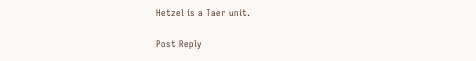Hetzel is a Taer unit.

Post Reply